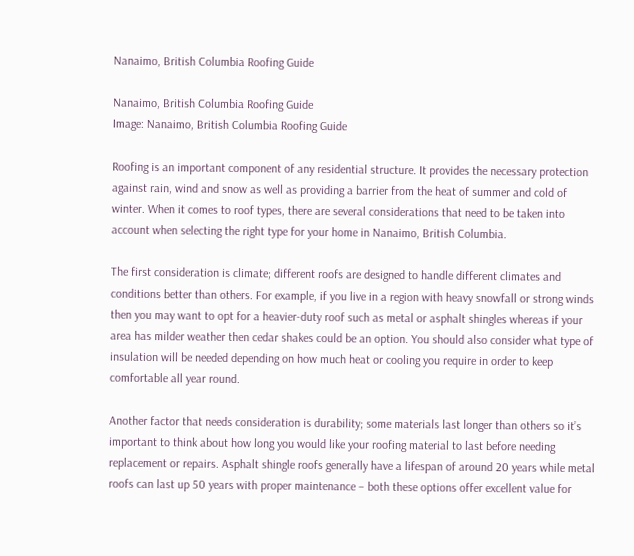Nanaimo, British Columbia Roofing Guide

Nanaimo, British Columbia Roofing Guide
Image: Nanaimo, British Columbia Roofing Guide

Roofing is an important component of any residential structure. It provides the necessary protection against rain, wind and snow as well as providing a barrier from the heat of summer and cold of winter. When it comes to roof types, there are several considerations that need to be taken into account when selecting the right type for your home in Nanaimo, British Columbia.

The first consideration is climate; different roofs are designed to handle different climates and conditions better than others. For example, if you live in a region with heavy snowfall or strong winds then you may want to opt for a heavier-duty roof such as metal or asphalt shingles whereas if your area has milder weather then cedar shakes could be an option. You should also consider what type of insulation will be needed depending on how much heat or cooling you require in order to keep comfortable all year round.

Another factor that needs consideration is durability; some materials last longer than others so it’s important to think about how long you would like your roofing material to last before needing replacement or repairs. Asphalt shingle roofs generally have a lifespan of around 20 years while metal roofs can last up 50 years with proper maintenance – both these options offer excellent value for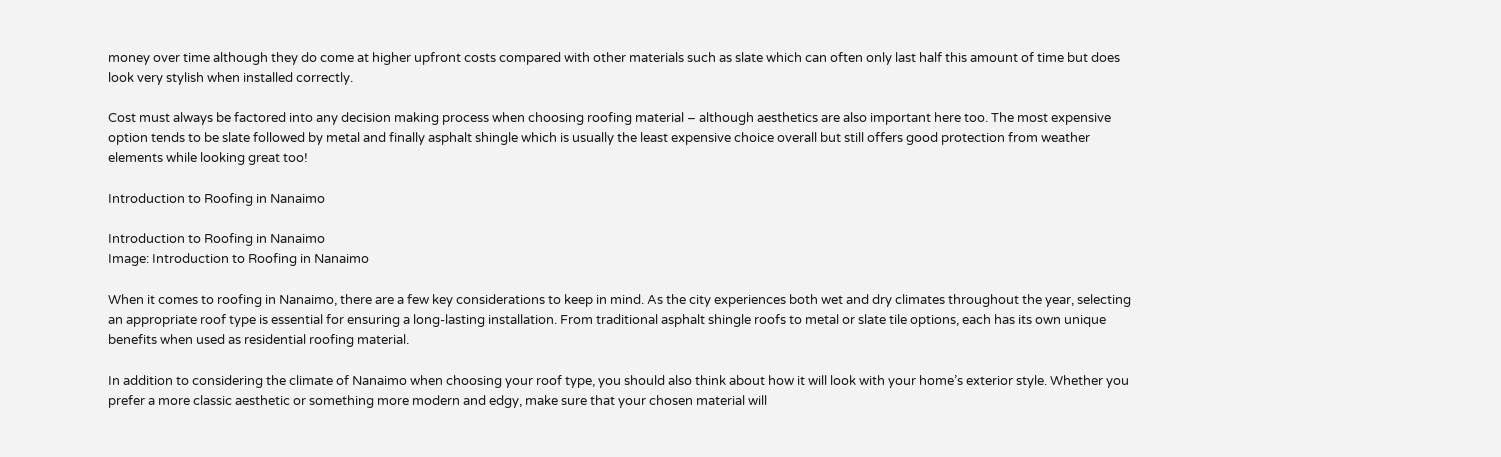money over time although they do come at higher upfront costs compared with other materials such as slate which can often only last half this amount of time but does look very stylish when installed correctly.

Cost must always be factored into any decision making process when choosing roofing material – although aesthetics are also important here too. The most expensive option tends to be slate followed by metal and finally asphalt shingle which is usually the least expensive choice overall but still offers good protection from weather elements while looking great too!

Introduction to Roofing in Nanaimo

Introduction to Roofing in Nanaimo
Image: Introduction to Roofing in Nanaimo

When it comes to roofing in Nanaimo, there are a few key considerations to keep in mind. As the city experiences both wet and dry climates throughout the year, selecting an appropriate roof type is essential for ensuring a long-lasting installation. From traditional asphalt shingle roofs to metal or slate tile options, each has its own unique benefits when used as residential roofing material.

In addition to considering the climate of Nanaimo when choosing your roof type, you should also think about how it will look with your home’s exterior style. Whether you prefer a more classic aesthetic or something more modern and edgy, make sure that your chosen material will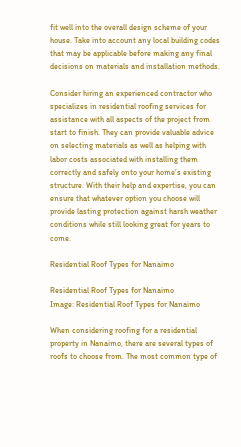fit well into the overall design scheme of your house. Take into account any local building codes that may be applicable before making any final decisions on materials and installation methods.

Consider hiring an experienced contractor who specializes in residential roofing services for assistance with all aspects of the project from start to finish. They can provide valuable advice on selecting materials as well as helping with labor costs associated with installing them correctly and safely onto your home’s existing structure. With their help and expertise, you can ensure that whatever option you choose will provide lasting protection against harsh weather conditions while still looking great for years to come.

Residential Roof Types for Nanaimo

Residential Roof Types for Nanaimo
Image: Residential Roof Types for Nanaimo

When considering roofing for a residential property in Nanaimo, there are several types of roofs to choose from. The most common type of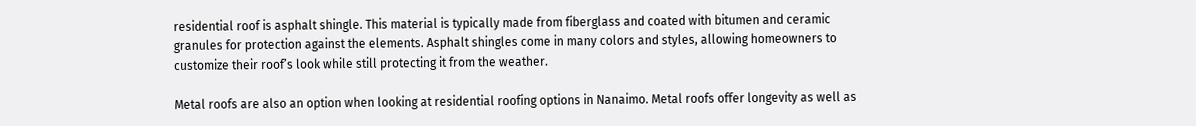residential roof is asphalt shingle. This material is typically made from fiberglass and coated with bitumen and ceramic granules for protection against the elements. Asphalt shingles come in many colors and styles, allowing homeowners to customize their roof’s look while still protecting it from the weather.

Metal roofs are also an option when looking at residential roofing options in Nanaimo. Metal roofs offer longevity as well as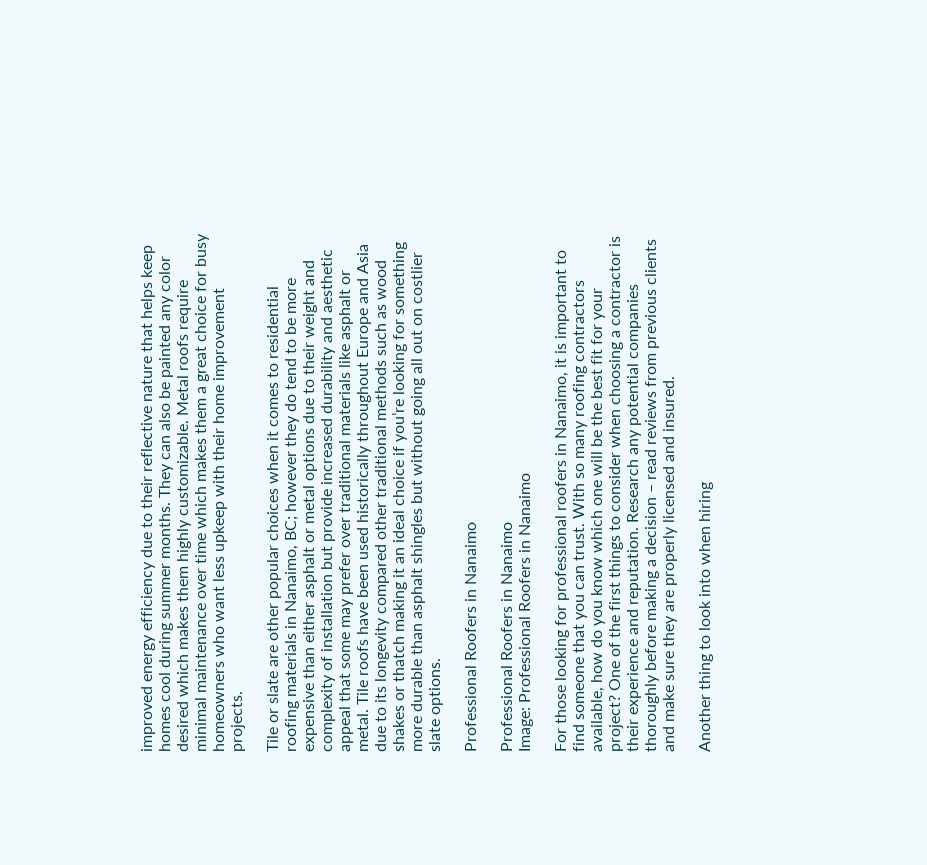improved energy efficiency due to their reflective nature that helps keep homes cool during summer months. They can also be painted any color desired which makes them highly customizable. Metal roofs require minimal maintenance over time which makes them a great choice for busy homeowners who want less upkeep with their home improvement projects.

Tile or slate are other popular choices when it comes to residential roofing materials in Nanaimo, BC; however they do tend to be more expensive than either asphalt or metal options due to their weight and complexity of installation but provide increased durability and aesthetic appeal that some may prefer over traditional materials like asphalt or metal. Tile roofs have been used historically throughout Europe and Asia due to its longevity compared other traditional methods such as wood shakes or thatch making it an ideal choice if you’re looking for something more durable than asphalt shingles but without going all out on costlier slate options.

Professional Roofers in Nanaimo

Professional Roofers in Nanaimo
Image: Professional Roofers in Nanaimo

For those looking for professional roofers in Nanaimo, it is important to find someone that you can trust. With so many roofing contractors available, how do you know which one will be the best fit for your project? One of the first things to consider when choosing a contractor is their experience and reputation. Research any potential companies thoroughly before making a decision – read reviews from previous clients and make sure they are properly licensed and insured.

Another thing to look into when hiring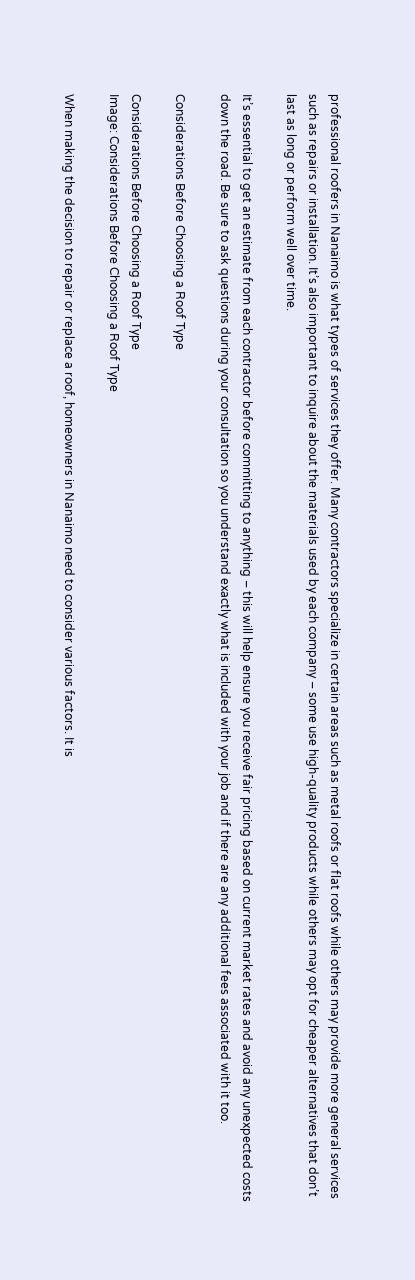professional roofers in Nanaimo is what types of services they offer. Many contractors specialize in certain areas such as metal roofs or flat roofs while others may provide more general services such as repairs or installation. It’s also important to inquire about the materials used by each company – some use high-quality products while others may opt for cheaper alternatives that don’t last as long or perform well over time.

It’s essential to get an estimate from each contractor before committing to anything – this will help ensure you receive fair pricing based on current market rates and avoid any unexpected costs down the road. Be sure to ask questions during your consultation so you understand exactly what is included with your job and if there are any additional fees associated with it too.

Considerations Before Choosing a Roof Type

Considerations Before Choosing a Roof Type
Image: Considerations Before Choosing a Roof Type

When making the decision to repair or replace a roof, homeowners in Nanaimo need to consider various factors. It is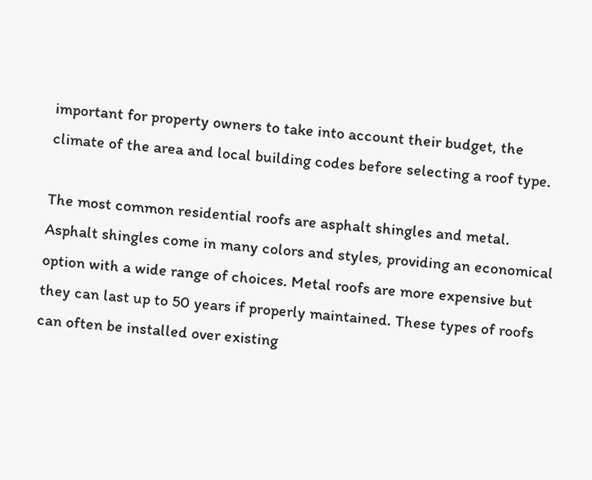important for property owners to take into account their budget, the climate of the area and local building codes before selecting a roof type.

The most common residential roofs are asphalt shingles and metal. Asphalt shingles come in many colors and styles, providing an economical option with a wide range of choices. Metal roofs are more expensive but they can last up to 50 years if properly maintained. These types of roofs can often be installed over existing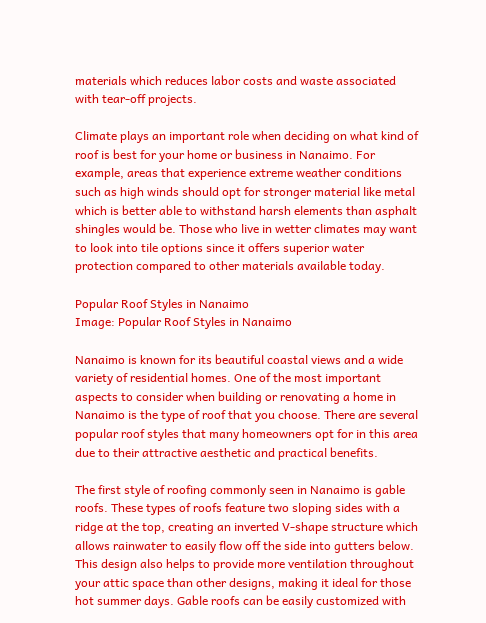materials which reduces labor costs and waste associated with tear-off projects.

Climate plays an important role when deciding on what kind of roof is best for your home or business in Nanaimo. For example, areas that experience extreme weather conditions such as high winds should opt for stronger material like metal which is better able to withstand harsh elements than asphalt shingles would be. Those who live in wetter climates may want to look into tile options since it offers superior water protection compared to other materials available today.

Popular Roof Styles in Nanaimo
Image: Popular Roof Styles in Nanaimo

Nanaimo is known for its beautiful coastal views and a wide variety of residential homes. One of the most important aspects to consider when building or renovating a home in Nanaimo is the type of roof that you choose. There are several popular roof styles that many homeowners opt for in this area due to their attractive aesthetic and practical benefits.

The first style of roofing commonly seen in Nanaimo is gable roofs. These types of roofs feature two sloping sides with a ridge at the top, creating an inverted V-shape structure which allows rainwater to easily flow off the side into gutters below. This design also helps to provide more ventilation throughout your attic space than other designs, making it ideal for those hot summer days. Gable roofs can be easily customized with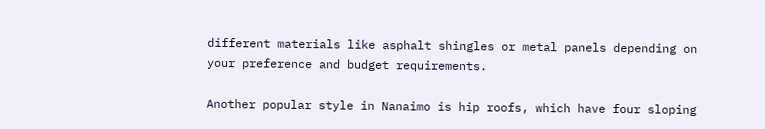different materials like asphalt shingles or metal panels depending on your preference and budget requirements.

Another popular style in Nanaimo is hip roofs, which have four sloping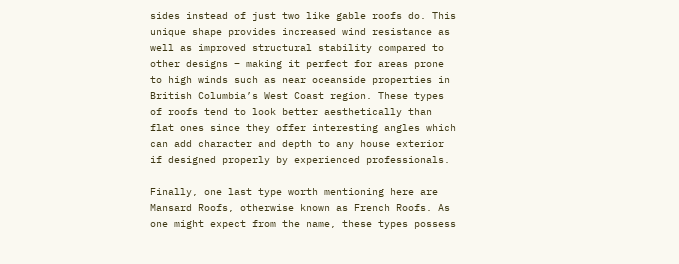sides instead of just two like gable roofs do. This unique shape provides increased wind resistance as well as improved structural stability compared to other designs – making it perfect for areas prone to high winds such as near oceanside properties in British Columbia’s West Coast region. These types of roofs tend to look better aesthetically than flat ones since they offer interesting angles which can add character and depth to any house exterior if designed properly by experienced professionals.

Finally, one last type worth mentioning here are Mansard Roofs, otherwise known as French Roofs. As one might expect from the name, these types possess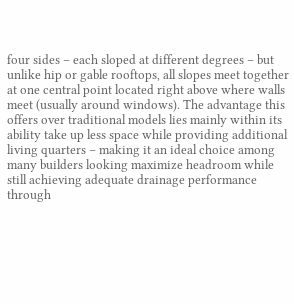four sides – each sloped at different degrees – but unlike hip or gable rooftops, all slopes meet together at one central point located right above where walls meet (usually around windows). The advantage this offers over traditional models lies mainly within its ability take up less space while providing additional living quarters – making it an ideal choice among many builders looking maximize headroom while still achieving adequate drainage performance through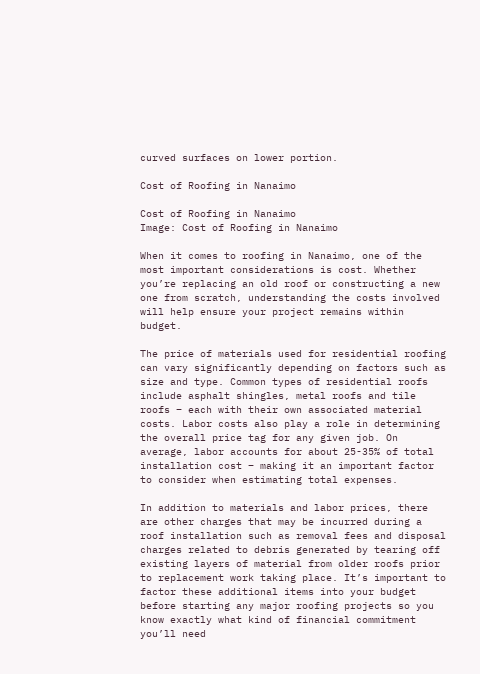curved surfaces on lower portion.

Cost of Roofing in Nanaimo

Cost of Roofing in Nanaimo
Image: Cost of Roofing in Nanaimo

When it comes to roofing in Nanaimo, one of the most important considerations is cost. Whether you’re replacing an old roof or constructing a new one from scratch, understanding the costs involved will help ensure your project remains within budget.

The price of materials used for residential roofing can vary significantly depending on factors such as size and type. Common types of residential roofs include asphalt shingles, metal roofs and tile roofs – each with their own associated material costs. Labor costs also play a role in determining the overall price tag for any given job. On average, labor accounts for about 25-35% of total installation cost – making it an important factor to consider when estimating total expenses.

In addition to materials and labor prices, there are other charges that may be incurred during a roof installation such as removal fees and disposal charges related to debris generated by tearing off existing layers of material from older roofs prior to replacement work taking place. It’s important to factor these additional items into your budget before starting any major roofing projects so you know exactly what kind of financial commitment you’ll need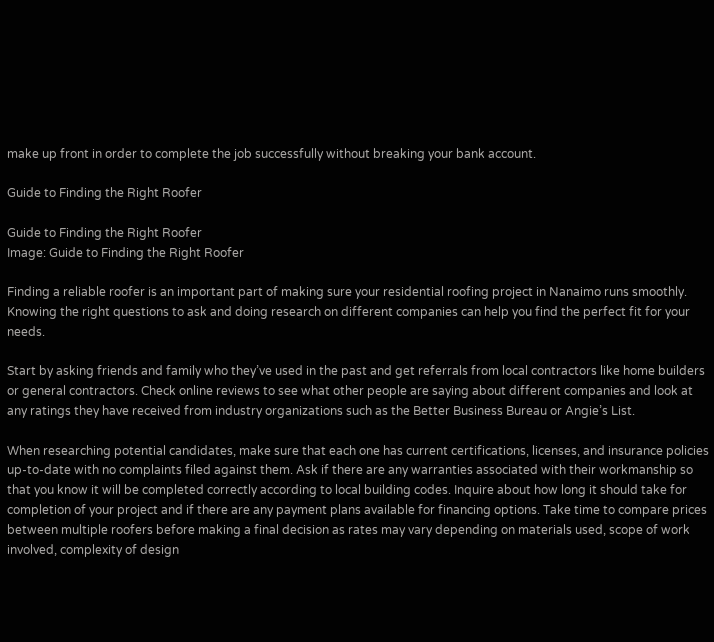make up front in order to complete the job successfully without breaking your bank account.

Guide to Finding the Right Roofer

Guide to Finding the Right Roofer
Image: Guide to Finding the Right Roofer

Finding a reliable roofer is an important part of making sure your residential roofing project in Nanaimo runs smoothly. Knowing the right questions to ask and doing research on different companies can help you find the perfect fit for your needs.

Start by asking friends and family who they’ve used in the past and get referrals from local contractors like home builders or general contractors. Check online reviews to see what other people are saying about different companies and look at any ratings they have received from industry organizations such as the Better Business Bureau or Angie’s List.

When researching potential candidates, make sure that each one has current certifications, licenses, and insurance policies up-to-date with no complaints filed against them. Ask if there are any warranties associated with their workmanship so that you know it will be completed correctly according to local building codes. Inquire about how long it should take for completion of your project and if there are any payment plans available for financing options. Take time to compare prices between multiple roofers before making a final decision as rates may vary depending on materials used, scope of work involved, complexity of design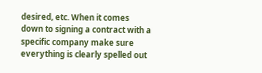desired, etc. When it comes down to signing a contract with a specific company make sure everything is clearly spelled out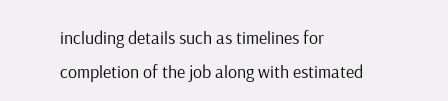including details such as timelines for completion of the job along with estimated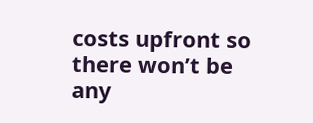costs upfront so there won’t be any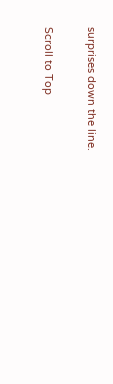surprises down the line.

Scroll to Top